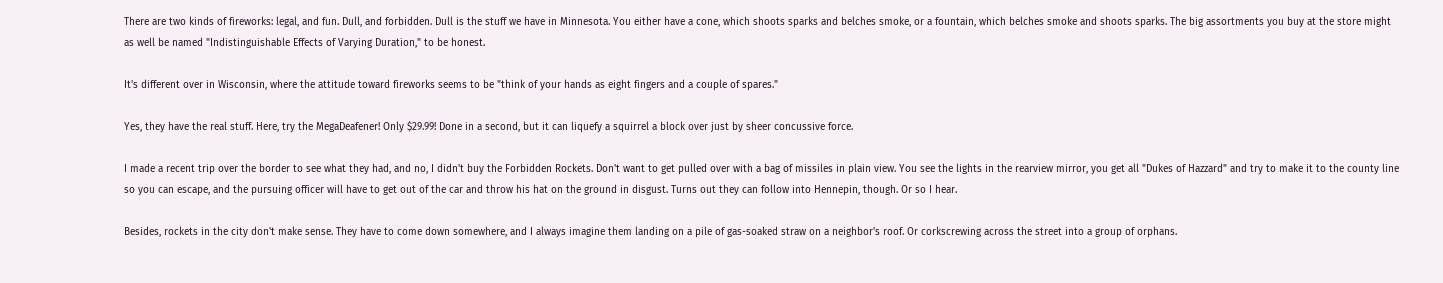There are two kinds of fireworks: legal, and fun. Dull, and forbidden. Dull is the stuff we have in Minnesota. You either have a cone, which shoots sparks and belches smoke, or a fountain, which belches smoke and shoots sparks. The big assortments you buy at the store might as well be named "Indistinguishable Effects of Varying Duration," to be honest.

It's different over in Wisconsin, where the attitude toward fireworks seems to be "think of your hands as eight fingers and a couple of spares."

Yes, they have the real stuff. Here, try the MegaDeafener! Only $29.99! Done in a second, but it can liquefy a squirrel a block over just by sheer concussive force.

I made a recent trip over the border to see what they had, and no, I didn't buy the Forbidden Rockets. Don't want to get pulled over with a bag of missiles in plain view. You see the lights in the rearview mirror, you get all "Dukes of Hazzard" and try to make it to the county line so you can escape, and the pursuing officer will have to get out of the car and throw his hat on the ground in disgust. Turns out they can follow into Hennepin, though. Or so I hear.

Besides, rockets in the city don't make sense. They have to come down somewhere, and I always imagine them landing on a pile of gas-soaked straw on a neighbor's roof. Or corkscrewing across the street into a group of orphans.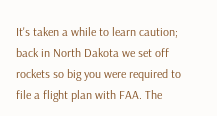It's taken a while to learn caution; back in North Dakota we set off rockets so big you were required to file a flight plan with FAA. The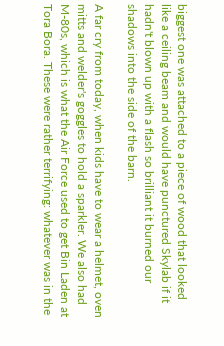biggest one was attached to a piece of wood that looked like a ceiling beam and would have punctured Skylab if it hadn't blown up with a flash so brilliant it burned our shadows into the side of the barn.

A far cry from today, when kids have to wear a helmet, oven mitts and welder's goggles to hold a sparkler. We also had M-80s, which is what the Air Force used to get Bin Laden at Tora Bora. These were rather terrifying: whatever was in the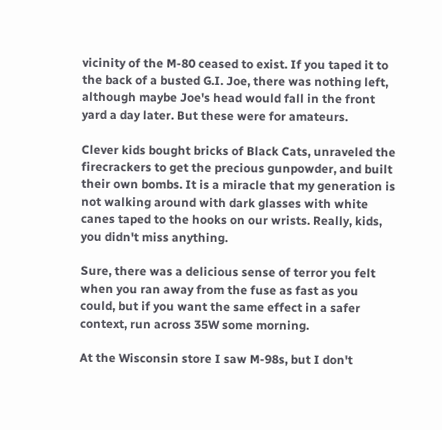vicinity of the M-80 ceased to exist. If you taped it to the back of a busted G.I. Joe, there was nothing left, although maybe Joe's head would fall in the front yard a day later. But these were for amateurs.

Clever kids bought bricks of Black Cats, unraveled the firecrackers to get the precious gunpowder, and built their own bombs. It is a miracle that my generation is not walking around with dark glasses with white canes taped to the hooks on our wrists. Really, kids, you didn't miss anything.

Sure, there was a delicious sense of terror you felt when you ran away from the fuse as fast as you could, but if you want the same effect in a safer context, run across 35W some morning.

At the Wisconsin store I saw M-98s, but I don't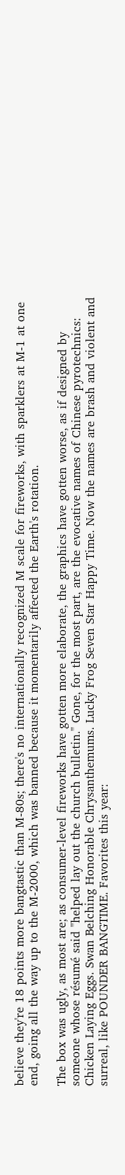believe they're 18 points more bangtastic than M-80s; there's no internationally recognized M scale for fireworks, with sparklers at M-1 at one end, going all the way up to the M-2000, which was banned because it momentarily affected the Earth's rotation.

The box was ugly, as most are; as consumer-level fireworks have gotten more elaborate, the graphics have gotten worse, as if designed by someone whose résumé said "helped lay out the church bulletin." Gone, for the most part, are the evocative names of Chinese pyrotechnics: Chicken Laying Eggs. Swan Belching Honorable Chrysanthemums. Lucky Frog Seven Star Happy Time. Now the names are brash and violent and surreal, like POUNDER BANGTIME. Favorites this year: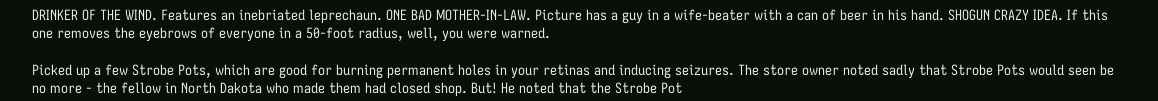DRINKER OF THE WIND. Features an inebriated leprechaun. ONE BAD MOTHER-IN-LAW. Picture has a guy in a wife-beater with a can of beer in his hand. SHOGUN CRAZY IDEA. If this one removes the eyebrows of everyone in a 50-foot radius, well, you were warned.

Picked up a few Strobe Pots, which are good for burning permanent holes in your retinas and inducing seizures. The store owner noted sadly that Strobe Pots would seen be no more - the fellow in North Dakota who made them had closed shop. But! He noted that the Strobe Pot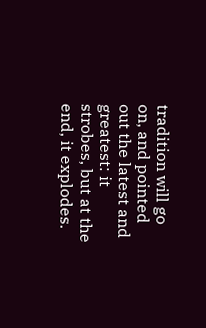tradition will go on, and pointed out the latest and greatest: it strobes, but at the end, it explodes.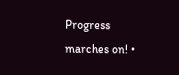Progress marches on! •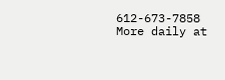612-673-7858 More daily at